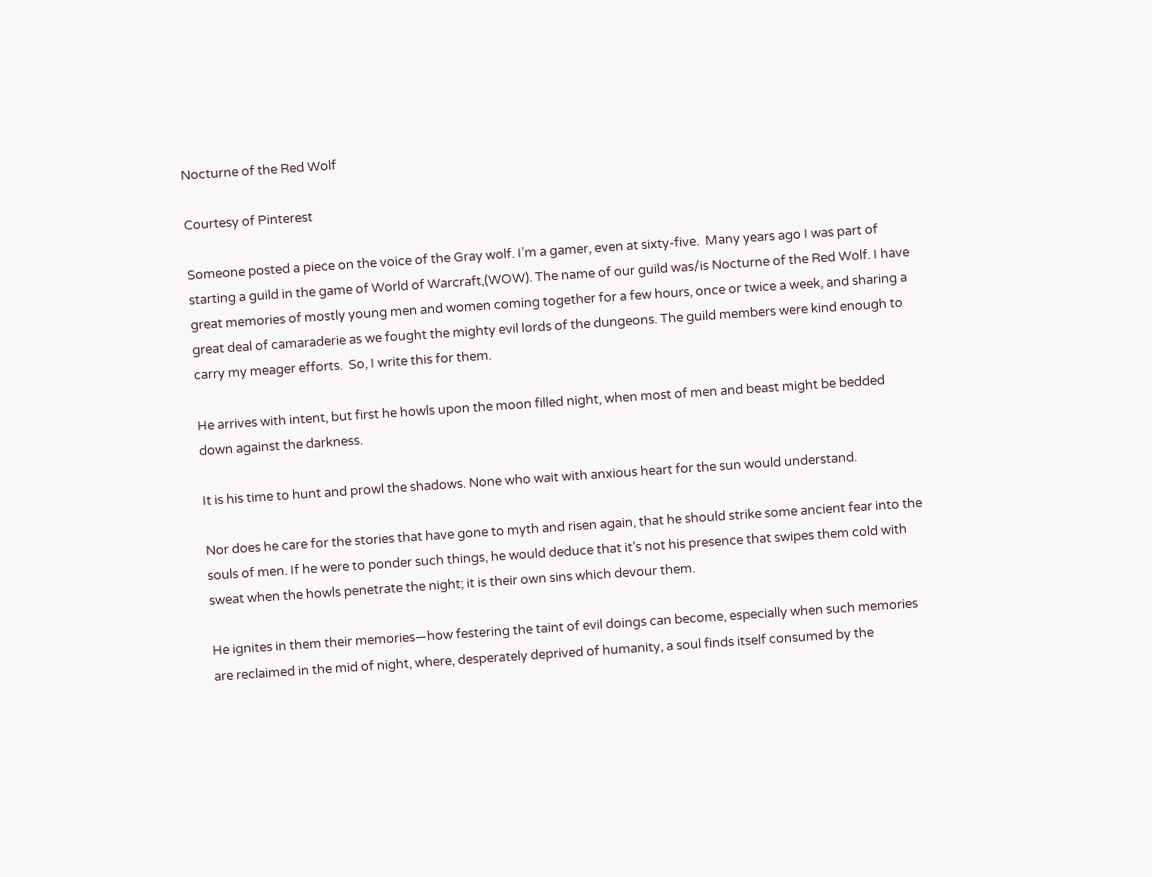Nocturne of the Red Wolf

Courtesy of Pinterest

Someone posted a piece on the voice of the Gray wolf. I’m a gamer, even at sixty-five.  Many years ago I was part of starting a guild in the game of World of Warcraft,(WOW). The name of our guild was/is Nocturne of the Red Wolf. I have great memories of mostly young men and women coming together for a few hours, once or twice a week, and sharing a great deal of camaraderie as we fought the mighty evil lords of the dungeons. The guild members were kind enough to carry my meager efforts.  So, I write this for them.

He arrives with intent, but first he howls upon the moon filled night, when most of men and beast might be bedded down against the darkness.

It is his time to hunt and prowl the shadows. None who wait with anxious heart for the sun would understand.

Nor does he care for the stories that have gone to myth and risen again, that he should strike some ancient fear into the souls of men. If he were to ponder such things, he would deduce that it’s not his presence that swipes them cold with sweat when the howls penetrate the night; it is their own sins which devour them.

He ignites in them their memories—how festering the taint of evil doings can become, especially when such memories are reclaimed in the mid of night, where, desperately deprived of humanity, a soul finds itself consumed by the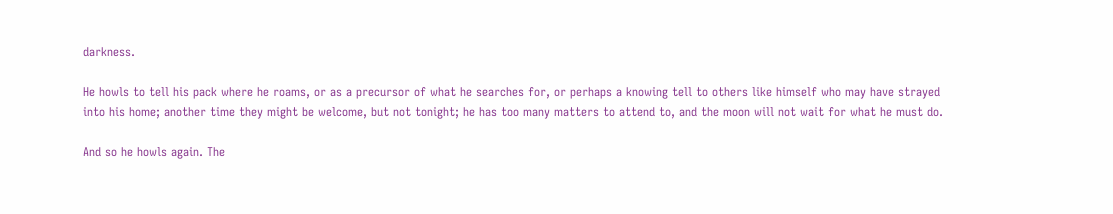darkness.

He howls to tell his pack where he roams, or as a precursor of what he searches for, or perhaps a knowing tell to others like himself who may have strayed into his home; another time they might be welcome, but not tonight; he has too many matters to attend to, and the moon will not wait for what he must do.

And so he howls again. The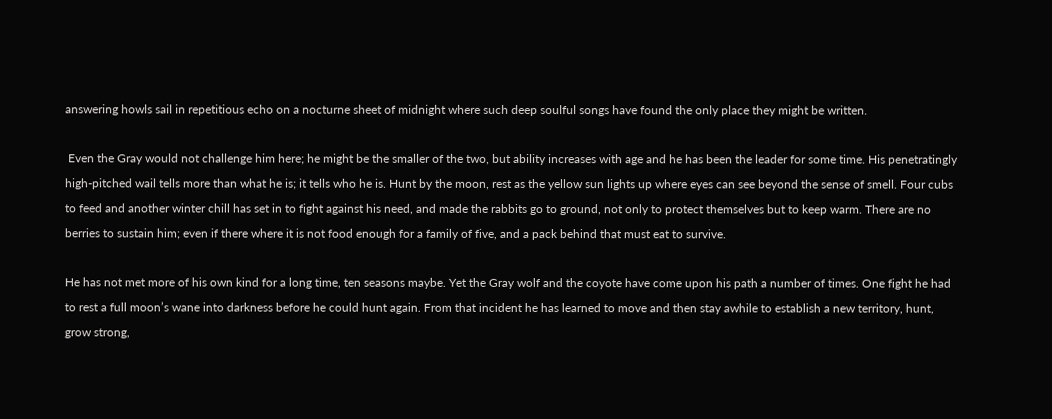answering howls sail in repetitious echo on a nocturne sheet of midnight where such deep soulful songs have found the only place they might be written.

 Even the Gray would not challenge him here; he might be the smaller of the two, but ability increases with age and he has been the leader for some time. His penetratingly high-pitched wail tells more than what he is; it tells who he is. Hunt by the moon, rest as the yellow sun lights up where eyes can see beyond the sense of smell. Four cubs to feed and another winter chill has set in to fight against his need, and made the rabbits go to ground, not only to protect themselves but to keep warm. There are no berries to sustain him; even if there where it is not food enough for a family of five, and a pack behind that must eat to survive.

He has not met more of his own kind for a long time, ten seasons maybe. Yet the Gray wolf and the coyote have come upon his path a number of times. One fight he had to rest a full moon’s wane into darkness before he could hunt again. From that incident he has learned to move and then stay awhile to establish a new territory, hunt, grow strong,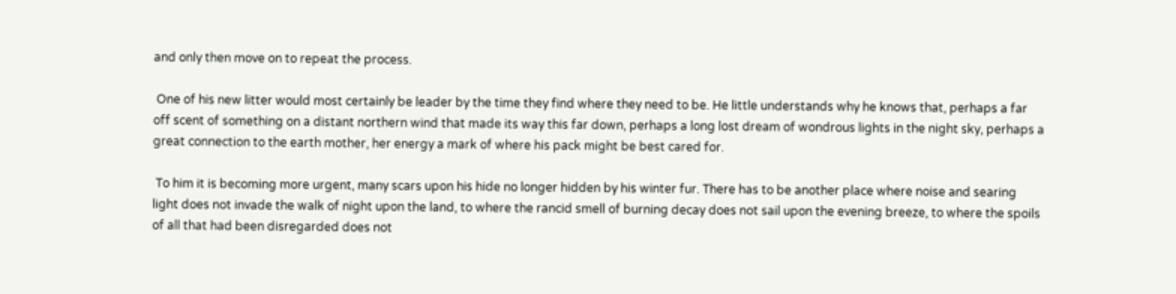and only then move on to repeat the process.

 One of his new litter would most certainly be leader by the time they find where they need to be. He little understands why he knows that, perhaps a far off scent of something on a distant northern wind that made its way this far down, perhaps a long lost dream of wondrous lights in the night sky, perhaps a great connection to the earth mother, her energy a mark of where his pack might be best cared for.

 To him it is becoming more urgent, many scars upon his hide no longer hidden by his winter fur. There has to be another place where noise and searing light does not invade the walk of night upon the land, to where the rancid smell of burning decay does not sail upon the evening breeze, to where the spoils of all that had been disregarded does not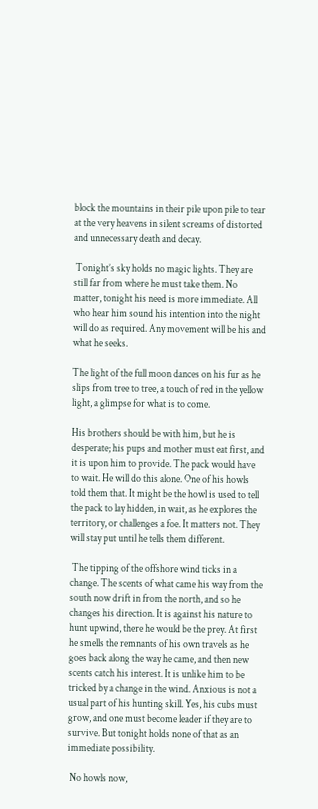block the mountains in their pile upon pile to tear at the very heavens in silent screams of distorted and unnecessary death and decay.

 Tonight’s sky holds no magic lights. They are still far from where he must take them. No matter, tonight his need is more immediate. All who hear him sound his intention into the night will do as required. Any movement will be his and what he seeks.

The light of the full moon dances on his fur as he slips from tree to tree, a touch of red in the yellow light, a glimpse for what is to come.

His brothers should be with him, but he is desperate; his pups and mother must eat first, and it is upon him to provide. The pack would have to wait. He will do this alone. One of his howls told them that. It might be the howl is used to tell the pack to lay hidden, in wait, as he explores the territory, or challenges a foe. It matters not. They will stay put until he tells them different.

 The tipping of the offshore wind ticks in a change. The scents of what came his way from the south now drift in from the north, and so he changes his direction. It is against his nature to hunt upwind, there he would be the prey. At first he smells the remnants of his own travels as he goes back along the way he came, and then new scents catch his interest. It is unlike him to be tricked by a change in the wind. Anxious is not a usual part of his hunting skill. Yes, his cubs must grow, and one must become leader if they are to survive. But tonight holds none of that as an immediate possibility.

 No howls now,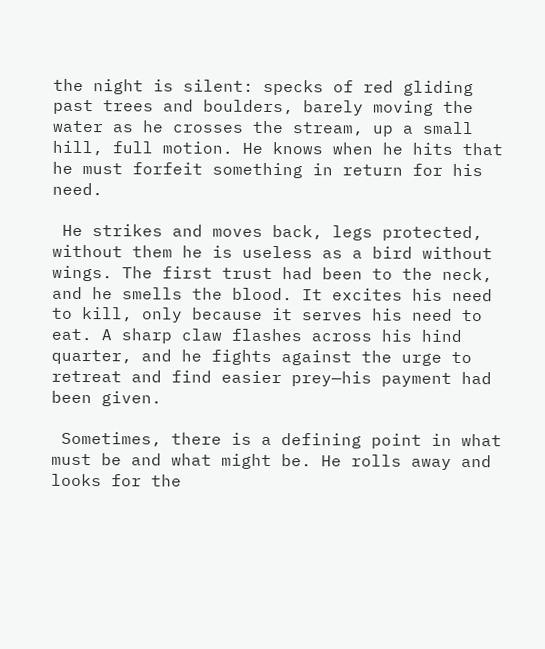the night is silent: specks of red gliding past trees and boulders, barely moving the water as he crosses the stream, up a small hill, full motion. He knows when he hits that he must forfeit something in return for his need.

 He strikes and moves back, legs protected, without them he is useless as a bird without wings. The first trust had been to the neck, and he smells the blood. It excites his need to kill, only because it serves his need to eat. A sharp claw flashes across his hind quarter, and he fights against the urge to retreat and find easier prey—his payment had been given.

 Sometimes, there is a defining point in what must be and what might be. He rolls away and looks for the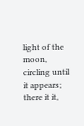light of the moon, circling until it appears; there it it,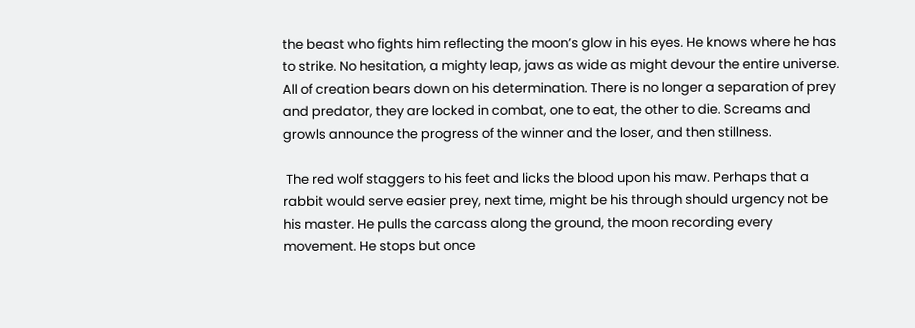the beast who fights him reflecting the moon’s glow in his eyes. He knows where he has to strike. No hesitation, a mighty leap, jaws as wide as might devour the entire universe. All of creation bears down on his determination. There is no longer a separation of prey and predator, they are locked in combat, one to eat, the other to die. Screams and growls announce the progress of the winner and the loser, and then stillness.

 The red wolf staggers to his feet and licks the blood upon his maw. Perhaps that a rabbit would serve easier prey, next time, might be his through should urgency not be his master. He pulls the carcass along the ground, the moon recording every movement. He stops but once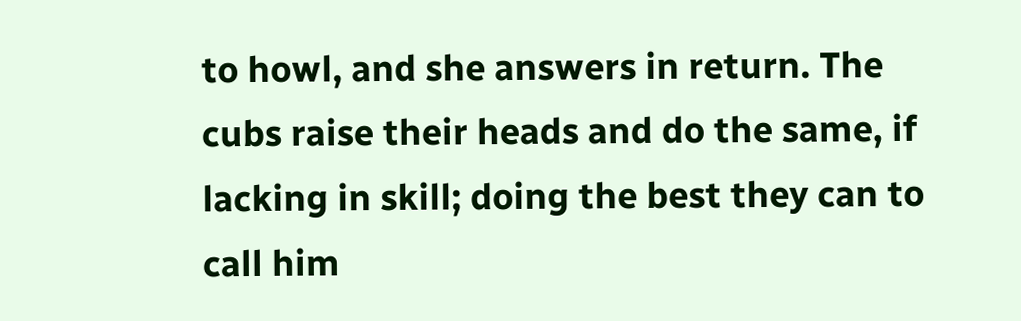to howl, and she answers in return. The cubs raise their heads and do the same, if lacking in skill; doing the best they can to call him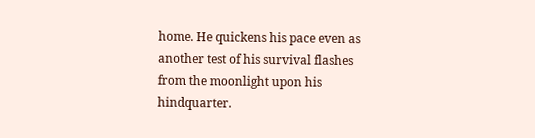home. He quickens his pace even as another test of his survival flashes from the moonlight upon his hindquarter.